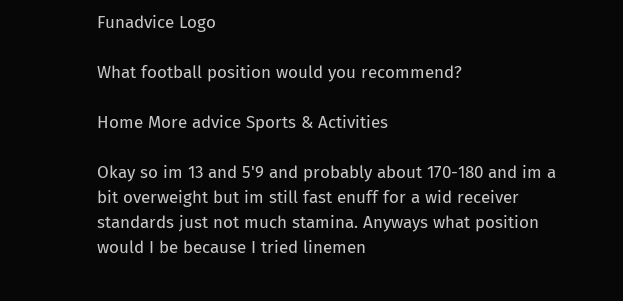Funadvice Logo

What football position would you recommend?

Home More advice Sports & Activities

Okay so im 13 and 5'9 and probably about 170-180 and im a bit overweight but im still fast enuff for a wid receiver standards just not much stamina. Anyways what position would I be because I tried linemen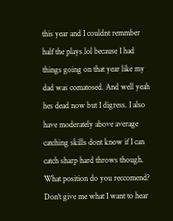this year and I couldnt remmber half the plays lol because I had things going on that year like my dad was comatosed. And well yeah hes dead now but I digress. I also have moderately above average catching skills dont know if I can catch sharp hard throws though. What position do you reccomend? Don't give me what I want to hear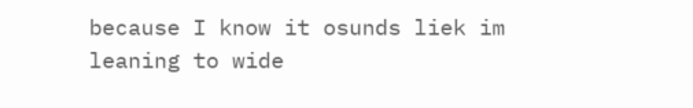because I know it osunds liek im leaning to wide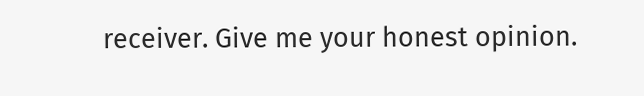receiver. Give me your honest opinion.